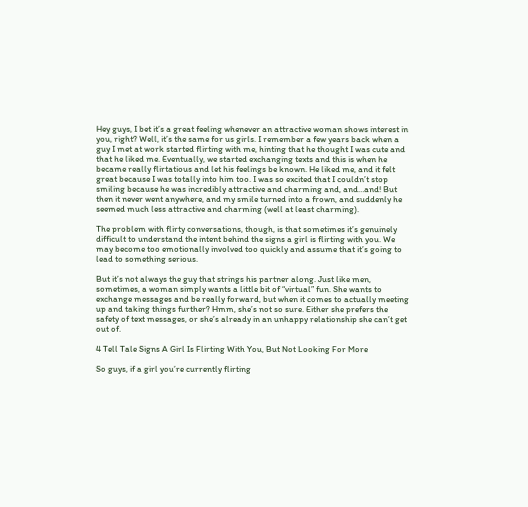Hey guys, I bet it’s a great feeling whenever an attractive woman shows interest in you, right? Well, it’s the same for us girls. I remember a few years back when a guy I met at work started flirting with me, hinting that he thought I was cute and that he liked me. Eventually, we started exchanging texts and this is when he became really flirtatious and let his feelings be known. He liked me, and it felt great because I was totally into him too. I was so excited that I couldn’t stop smiling because he was incredibly attractive and charming and, and…and! But then it never went anywhere, and my smile turned into a frown, and suddenly he seemed much less attractive and charming (well at least charming).

The problem with flirty conversations, though, is that sometimes it’s genuinely difficult to understand the intent behind the signs a girl is flirting with you. We may become too emotionally involved too quickly and assume that it’s going to lead to something serious.

But it’s not always the guy that strings his partner along. Just like men, sometimes, a woman simply wants a little bit of “virtual” fun. She wants to exchange messages and be really forward, but when it comes to actually meeting up and taking things further? Hmm, she’s not so sure. Either she prefers the safety of text messages, or she’s already in an unhappy relationship she can’t get out of.

4 Tell Tale Signs A Girl Is Flirting With You, But Not Looking For More

So guys, if a girl you’re currently flirting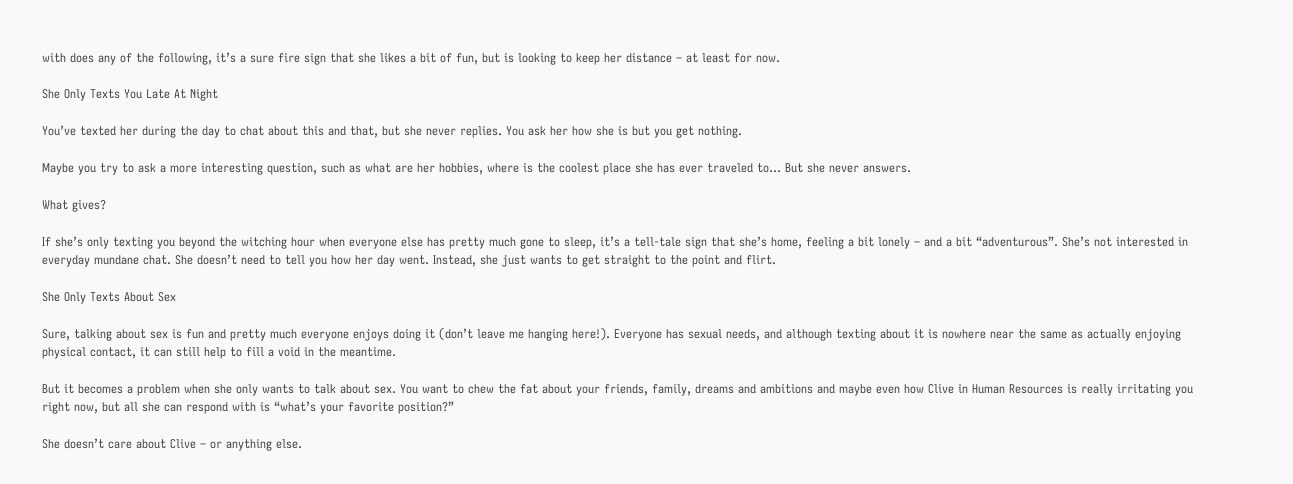with does any of the following, it’s a sure fire sign that she likes a bit of fun, but is looking to keep her distance – at least for now.

She Only Texts You Late At Night

You’ve texted her during the day to chat about this and that, but she never replies. You ask her how she is but you get nothing.

Maybe you try to ask a more interesting question, such as what are her hobbies, where is the coolest place she has ever traveled to… But she never answers.

What gives?

If she’s only texting you beyond the witching hour when everyone else has pretty much gone to sleep, it’s a tell-tale sign that she’s home, feeling a bit lonely – and a bit “adventurous”. She’s not interested in everyday mundane chat. She doesn’t need to tell you how her day went. Instead, she just wants to get straight to the point and flirt.

She Only Texts About Sex

Sure, talking about sex is fun and pretty much everyone enjoys doing it (don’t leave me hanging here!). Everyone has sexual needs, and although texting about it is nowhere near the same as actually enjoying physical contact, it can still help to fill a void in the meantime.

But it becomes a problem when she only wants to talk about sex. You want to chew the fat about your friends, family, dreams and ambitions and maybe even how Clive in Human Resources is really irritating you right now, but all she can respond with is “what’s your favorite position?”

She doesn’t care about Clive – or anything else.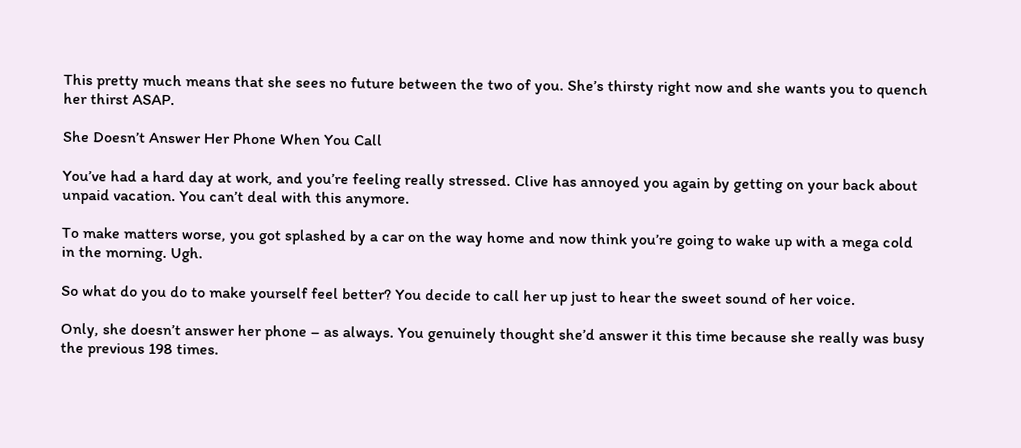This pretty much means that she sees no future between the two of you. She’s thirsty right now and she wants you to quench her thirst ASAP.

She Doesn’t Answer Her Phone When You Call

You’ve had a hard day at work, and you’re feeling really stressed. Clive has annoyed you again by getting on your back about unpaid vacation. You can’t deal with this anymore.

To make matters worse, you got splashed by a car on the way home and now think you’re going to wake up with a mega cold in the morning. Ugh.

So what do you do to make yourself feel better? You decide to call her up just to hear the sweet sound of her voice.

Only, she doesn’t answer her phone – as always. You genuinely thought she’d answer it this time because she really was busy the previous 198 times.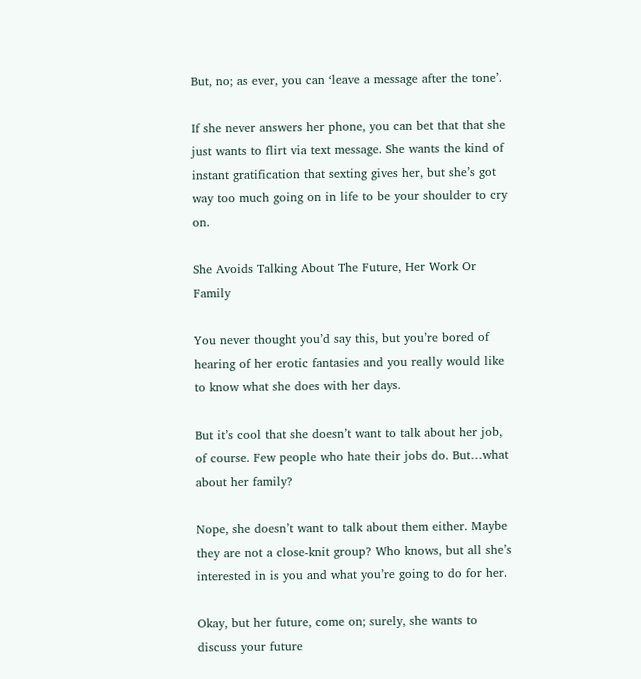But, no; as ever, you can ‘leave a message after the tone’.

If she never answers her phone, you can bet that that she just wants to flirt via text message. She wants the kind of instant gratification that sexting gives her, but she’s got way too much going on in life to be your shoulder to cry on.

She Avoids Talking About The Future, Her Work Or Family

You never thought you’d say this, but you’re bored of hearing of her erotic fantasies and you really would like to know what she does with her days.

But it’s cool that she doesn’t want to talk about her job, of course. Few people who hate their jobs do. But…what about her family?

Nope, she doesn’t want to talk about them either. Maybe they are not a close-knit group? Who knows, but all she’s interested in is you and what you’re going to do for her.

Okay, but her future, come on; surely, she wants to discuss your future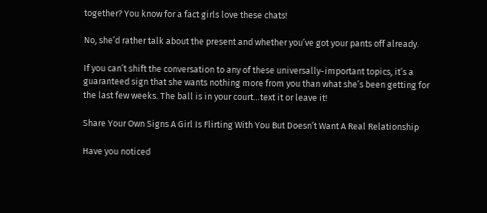together? You know for a fact girls love these chats!

No, she’d rather talk about the present and whether you’ve got your pants off already.

If you can’t shift the conversation to any of these universally-important topics, it’s a guaranteed sign that she wants nothing more from you than what she’s been getting for the last few weeks. The ball is in your court…text it or leave it!

Share Your Own Signs A Girl Is Flirting With You But Doesn’t Want A Real Relationship

Have you noticed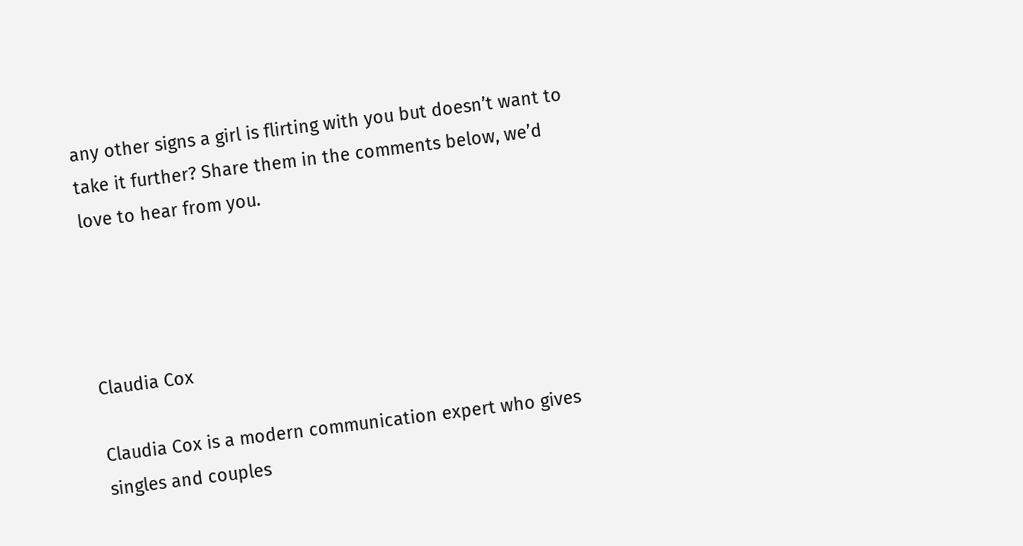any other signs a girl is flirting with you but doesn’t want to take it further? Share them in the comments below, we’d love to hear from you.




Claudia Cox

Claudia Cox is a modern communication expert who gives singles and couples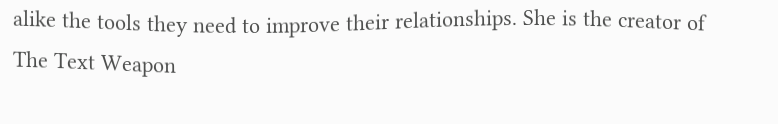alike the tools they need to improve their relationships. She is the creator of The Text Weapon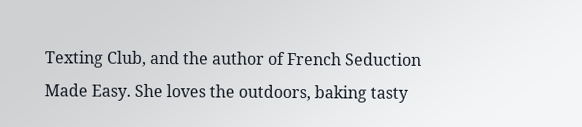Texting Club, and the author of French Seduction Made Easy. She loves the outdoors, baking tasty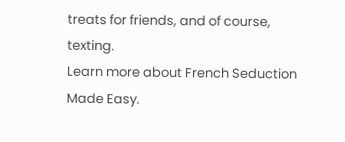treats for friends, and of course, texting.
Learn more about French Seduction Made Easy.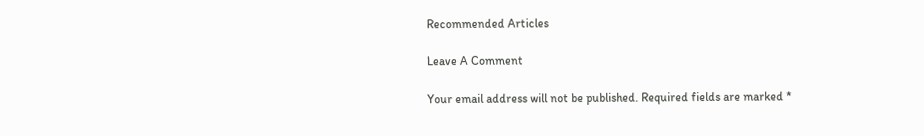Recommended Articles

Leave A Comment

Your email address will not be published. Required fields are marked *